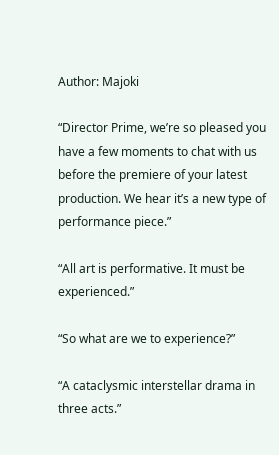Author: Majoki

“Director Prime, we’re so pleased you have a few moments to chat with us before the premiere of your latest production. We hear it’s a new type of performance piece.”

“All art is performative. It must be experienced.”

“So what are we to experience?”

“A cataclysmic interstellar drama in three acts.”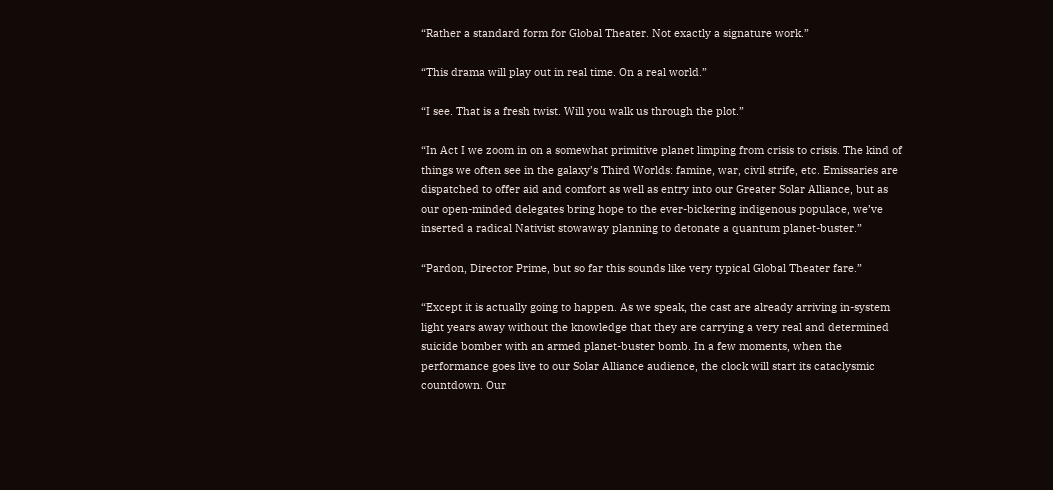“Rather a standard form for Global Theater. Not exactly a signature work.”

“This drama will play out in real time. On a real world.”

“I see. That is a fresh twist. Will you walk us through the plot.”

“In Act I we zoom in on a somewhat primitive planet limping from crisis to crisis. The kind of things we often see in the galaxy’s Third Worlds: famine, war, civil strife, etc. Emissaries are dispatched to offer aid and comfort as well as entry into our Greater Solar Alliance, but as our open-minded delegates bring hope to the ever-bickering indigenous populace, we’ve inserted a radical Nativist stowaway planning to detonate a quantum planet-buster.”

“Pardon, Director Prime, but so far this sounds like very typical Global Theater fare.”

“Except it is actually going to happen. As we speak, the cast are already arriving in-system light years away without the knowledge that they are carrying a very real and determined suicide bomber with an armed planet-buster bomb. In a few moments, when the performance goes live to our Solar Alliance audience, the clock will start its cataclysmic countdown. Our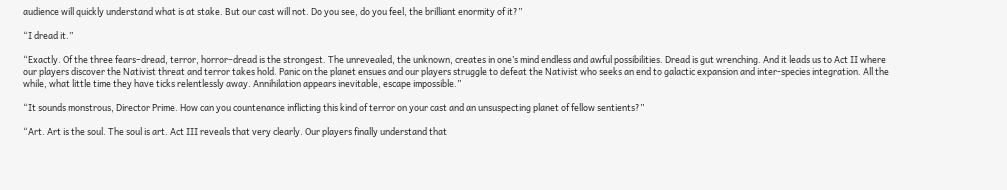audience will quickly understand what is at stake. But our cast will not. Do you see, do you feel, the brilliant enormity of it?”

“I dread it.”

“Exactly. Of the three fears–dread, terror, horror–dread is the strongest. The unrevealed, the unknown, creates in one’s mind endless and awful possibilities. Dread is gut wrenching. And it leads us to Act II where our players discover the Nativist threat and terror takes hold. Panic on the planet ensues and our players struggle to defeat the Nativist who seeks an end to galactic expansion and inter-species integration. All the while, what little time they have ticks relentlessly away. Annihilation appears inevitable, escape impossible.”

“It sounds monstrous, Director Prime. How can you countenance inflicting this kind of terror on your cast and an unsuspecting planet of fellow sentients?”

“Art. Art is the soul. The soul is art. Act III reveals that very clearly. Our players finally understand that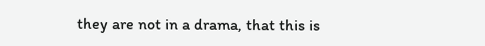they are not in a drama, that this is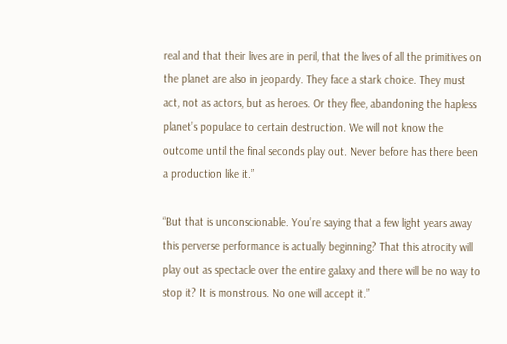real and that their lives are in peril, that the lives of all the primitives on the planet are also in jeopardy. They face a stark choice. They must act, not as actors, but as heroes. Or they flee, abandoning the hapless planet’s populace to certain destruction. We will not know the outcome until the final seconds play out. Never before has there been a production like it.”

“But that is unconscionable. You’re saying that a few light years away this perverse performance is actually beginning? That this atrocity will play out as spectacle over the entire galaxy and there will be no way to stop it? It is monstrous. No one will accept it.”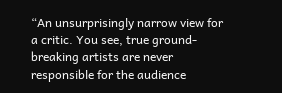“An unsurprisingly narrow view for a critic. You see, true ground-breaking artists are never responsible for the audience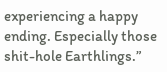experiencing a happy ending. Especially those shit-hole Earthlings.”